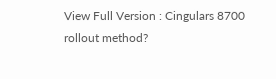View Full Version : Cingulars 8700 rollout method?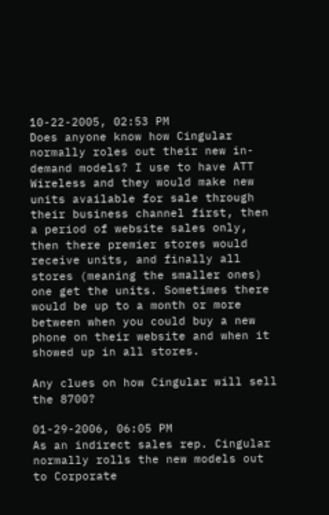10-22-2005, 02:53 PM
Does anyone know how Cingular normally roles out their new in-demand models? I use to have ATT Wireless and they would make new units available for sale through their business channel first, then a period of website sales only, then there premier stores would receive units, and finally all stores (meaning the smaller ones) one get the units. Sometimes there would be up to a month or more between when you could buy a new phone on their website and when it showed up in all stores.

Any clues on how Cingular will sell the 8700?

01-29-2006, 06:05 PM
As an indirect sales rep. Cingular normally rolls the new models out to Corporate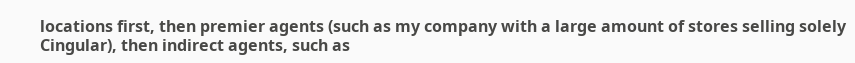locations first, then premier agents (such as my company with a large amount of stores selling solely Cingular), then indirect agents, such as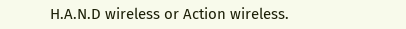H.A.N.D wireless or Action wireless.